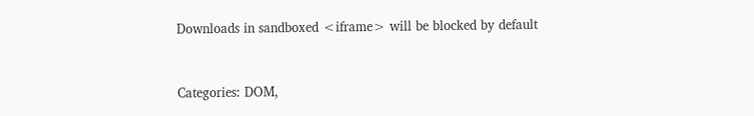Downloads in sandboxed <iframe> will be blocked by default


Categories: DOM,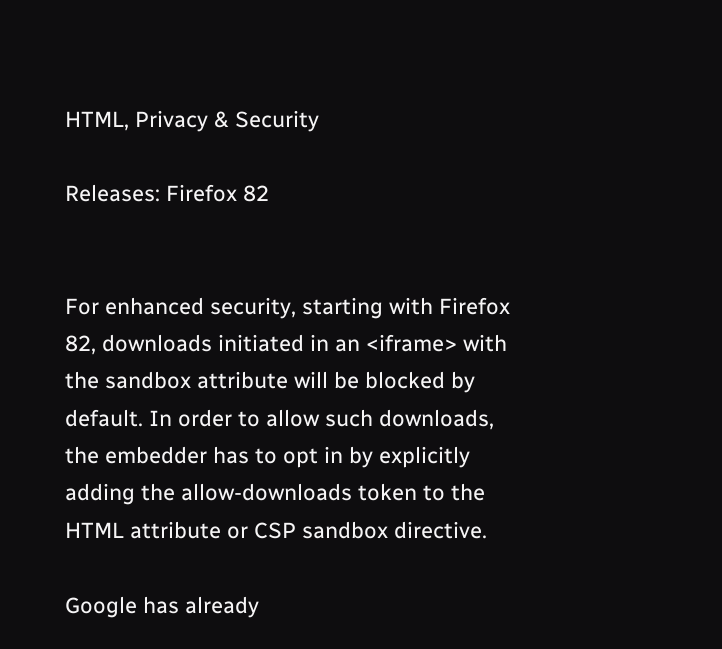HTML, Privacy & Security

Releases: Firefox 82


For enhanced security, starting with Firefox 82, downloads initiated in an <iframe> with the sandbox attribute will be blocked by default. In order to allow such downloads, the embedder has to opt in by explicitly adding the allow-downloads token to the HTML attribute or CSP sandbox directive.

Google has already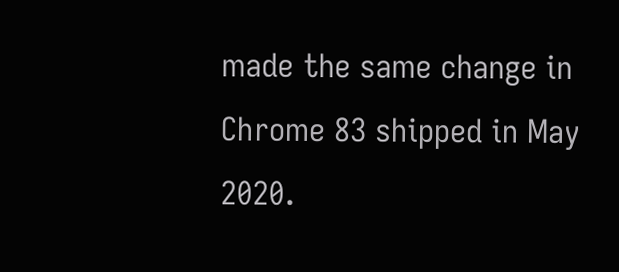made the same change in Chrome 83 shipped in May 2020.